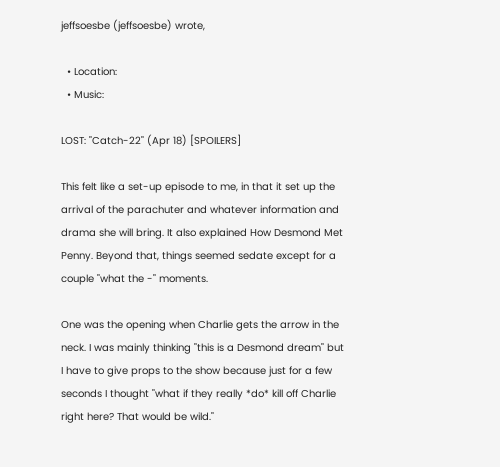jeffsoesbe (jeffsoesbe) wrote,

  • Location:
  • Music:

LOST: "Catch-22" (Apr 18) [SPOILERS]

This felt like a set-up episode to me, in that it set up the arrival of the parachuter and whatever information and drama she will bring. It also explained How Desmond Met Penny. Beyond that, things seemed sedate except for a couple "what the -" moments.

One was the opening when Charlie gets the arrow in the neck. I was mainly thinking "this is a Desmond dream" but I have to give props to the show because just for a few seconds I thought "what if they really *do* kill off Charlie right here? That would be wild."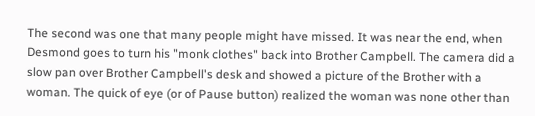The second was one that many people might have missed. It was near the end, when Desmond goes to turn his "monk clothes" back into Brother Campbell. The camera did a slow pan over Brother Campbell's desk and showed a picture of the Brother with a woman. The quick of eye (or of Pause button) realized the woman was none other than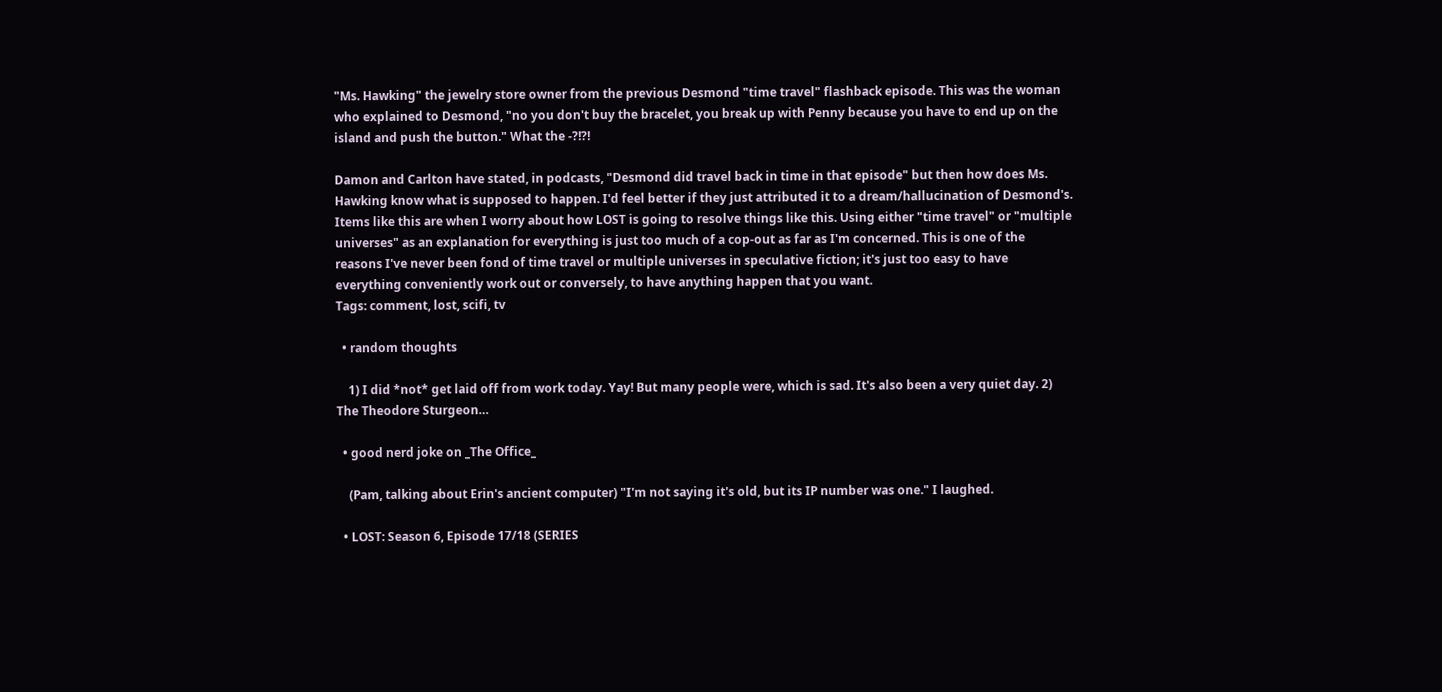"Ms. Hawking" the jewelry store owner from the previous Desmond "time travel" flashback episode. This was the woman who explained to Desmond, "no you don't buy the bracelet, you break up with Penny because you have to end up on the island and push the button." What the -?!?!

Damon and Carlton have stated, in podcasts, "Desmond did travel back in time in that episode" but then how does Ms. Hawking know what is supposed to happen. I'd feel better if they just attributed it to a dream/hallucination of Desmond's. Items like this are when I worry about how LOST is going to resolve things like this. Using either "time travel" or "multiple universes" as an explanation for everything is just too much of a cop-out as far as I'm concerned. This is one of the reasons I've never been fond of time travel or multiple universes in speculative fiction; it's just too easy to have everything conveniently work out or conversely, to have anything happen that you want.
Tags: comment, lost, scifi, tv

  • random thoughts

    1) I did *not* get laid off from work today. Yay! But many people were, which is sad. It's also been a very quiet day. 2) The Theodore Sturgeon…

  • good nerd joke on _The Office_

    (Pam, talking about Erin's ancient computer) "I'm not saying it's old, but its IP number was one." I laughed.

  • LOST: Season 6, Episode 17/18 (SERIES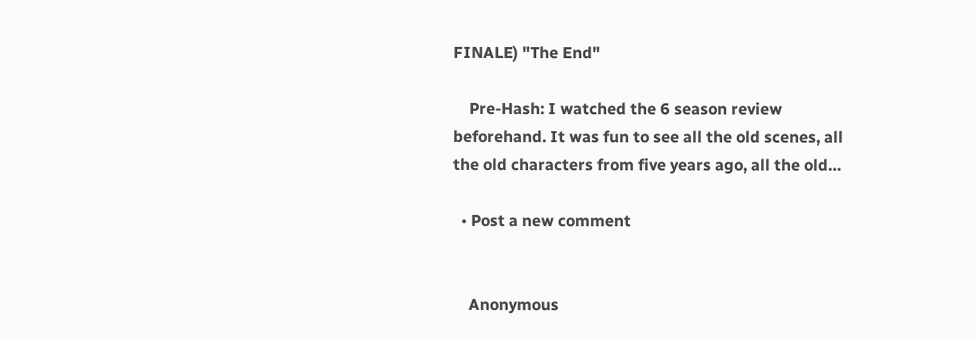FINALE) "The End"

    Pre-Hash: I watched the 6 season review beforehand. It was fun to see all the old scenes, all the old characters from five years ago, all the old…

  • Post a new comment


    Anonymous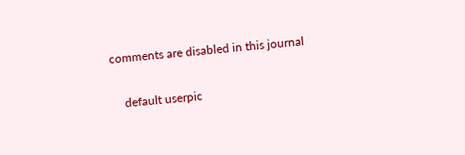comments are disabled in this journal

    default userpic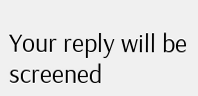Your reply will be screened